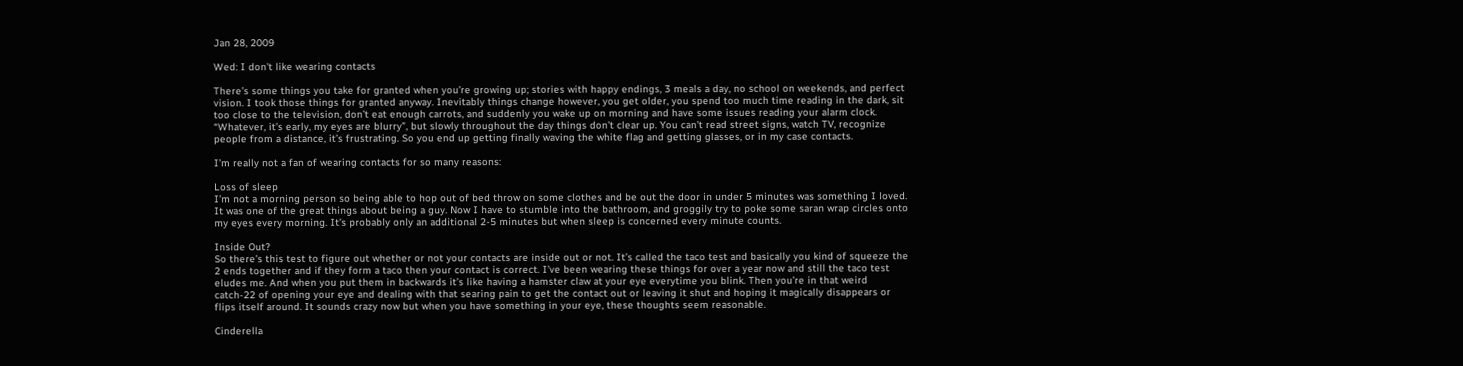Jan 28, 2009

Wed: I don't like wearing contacts

There’s some things you take for granted when you’re growing up; stories with happy endings, 3 meals a day, no school on weekends, and perfect vision. I took those things for granted anyway. Inevitably things change however, you get older, you spend too much time reading in the dark, sit too close to the television, don’t eat enough carrots, and suddenly you wake up on morning and have some issues reading your alarm clock. “Whatever, it’s early, my eyes are blurry”, but slowly throughout the day things don’t clear up. You can’t read street signs, watch TV, recognize people from a distance, it’s frustrating. So you end up getting finally waving the white flag and getting glasses, or in my case contacts.

I’m really not a fan of wearing contacts for so many reasons:

Loss of sleep
I’m not a morning person so being able to hop out of bed throw on some clothes and be out the door in under 5 minutes was something I loved. It was one of the great things about being a guy. Now I have to stumble into the bathroom, and groggily try to poke some saran wrap circles onto my eyes every morning. It’s probably only an additional 2-5 minutes but when sleep is concerned every minute counts.

Inside Out?
So there’s this test to figure out whether or not your contacts are inside out or not. It’s called the taco test and basically you kind of squeeze the 2 ends together and if they form a taco then your contact is correct. I’ve been wearing these things for over a year now and still the taco test eludes me. And when you put them in backwards it’s like having a hamster claw at your eye everytime you blink. Then you’re in that weird catch-22 of opening your eye and dealing with that searing pain to get the contact out or leaving it shut and hoping it magically disappears or flips itself around. It sounds crazy now but when you have something in your eye, these thoughts seem reasonable.

Cinderella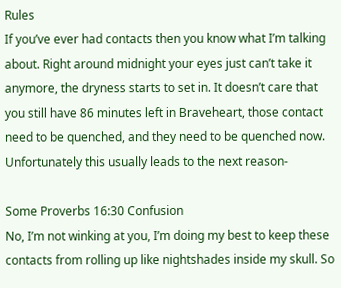Rules
If you’ve ever had contacts then you know what I’m talking about. Right around midnight your eyes just can’t take it anymore, the dryness starts to set in. It doesn’t care that you still have 86 minutes left in Braveheart, those contact need to be quenched, and they need to be quenched now. Unfortunately this usually leads to the next reason-

Some Proverbs 16:30 Confusion
No, I’m not winking at you, I’m doing my best to keep these contacts from rolling up like nightshades inside my skull. So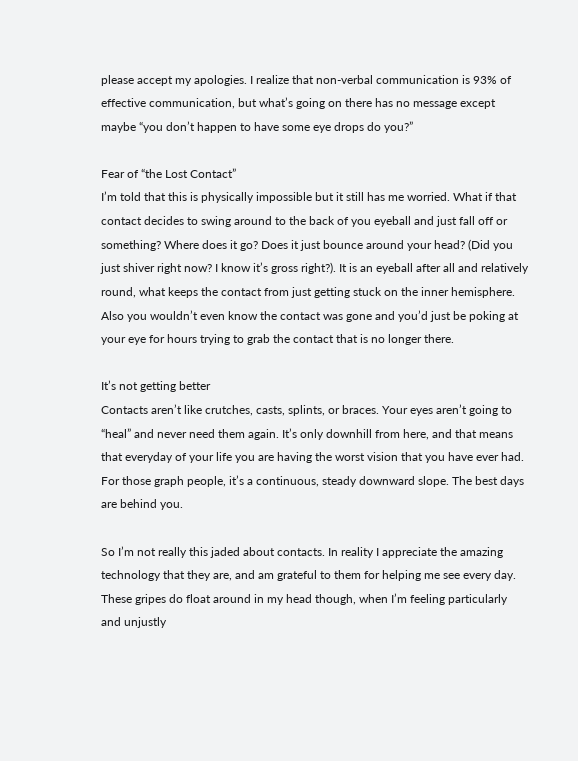please accept my apologies. I realize that non-verbal communication is 93% of effective communication, but what’s going on there has no message except maybe “you don’t happen to have some eye drops do you?”

Fear of “the Lost Contact”
I’m told that this is physically impossible but it still has me worried. What if that contact decides to swing around to the back of you eyeball and just fall off or something? Where does it go? Does it just bounce around your head? (Did you just shiver right now? I know it’s gross right?). It is an eyeball after all and relatively round, what keeps the contact from just getting stuck on the inner hemisphere. Also you wouldn’t even know the contact was gone and you’d just be poking at your eye for hours trying to grab the contact that is no longer there.

It’s not getting better
Contacts aren’t like crutches, casts, splints, or braces. Your eyes aren’t going to “heal” and never need them again. It’s only downhill from here, and that means that everyday of your life you are having the worst vision that you have ever had. For those graph people, it’s a continuous, steady downward slope. The best days are behind you.

So I’m not really this jaded about contacts. In reality I appreciate the amazing technology that they are, and am grateful to them for helping me see every day. These gripes do float around in my head though, when I’m feeling particularly and unjustly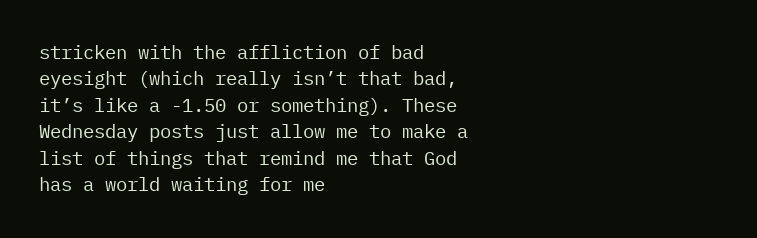stricken with the affliction of bad eyesight (which really isn’t that bad, it’s like a -1.50 or something). These Wednesday posts just allow me to make a list of things that remind me that God has a world waiting for me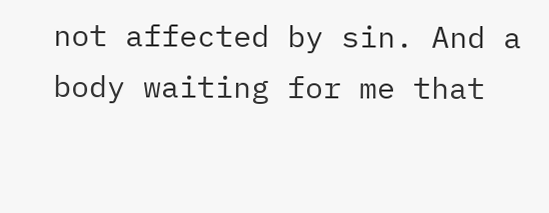not affected by sin. And a body waiting for me that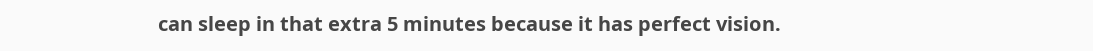can sleep in that extra 5 minutes because it has perfect vision.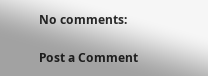No comments:

Post a Comment